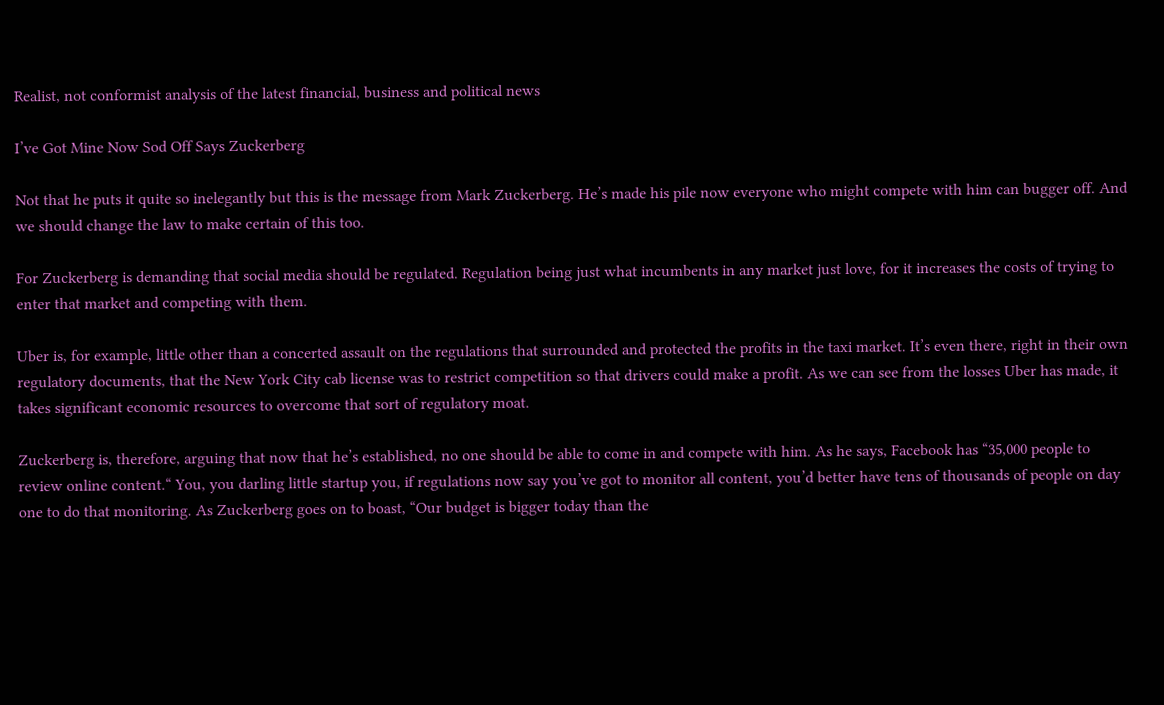Realist, not conformist analysis of the latest financial, business and political news

I’ve Got Mine Now Sod Off Says Zuckerberg

Not that he puts it quite so inelegantly but this is the message from Mark Zuckerberg. He’s made his pile now everyone who might compete with him can bugger off. And we should change the law to make certain of this too.

For Zuckerberg is demanding that social media should be regulated. Regulation being just what incumbents in any market just love, for it increases the costs of trying to enter that market and competing with them.

Uber is, for example, little other than a concerted assault on the regulations that surrounded and protected the profits in the taxi market. It’s even there, right in their own regulatory documents, that the New York City cab license was to restrict competition so that drivers could make a profit. As we can see from the losses Uber has made, it takes significant economic resources to overcome that sort of regulatory moat.

Zuckerberg is, therefore, arguing that now that he’s established, no one should be able to come in and compete with him. As he says, Facebook has “35,000 people to review online content.“ You, you darling little startup you, if regulations now say you’ve got to monitor all content, you’d better have tens of thousands of people on day one to do that monitoring. As Zuckerberg goes on to boast, “Our budget is bigger today than the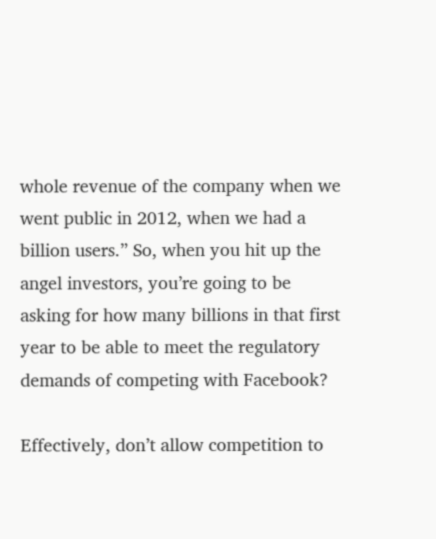whole revenue of the company when we went public in 2012, when we had a billion users.” So, when you hit up the angel investors, you’re going to be asking for how many billions in that first year to be able to meet the regulatory demands of competing with Facebook?

Effectively, don’t allow competition to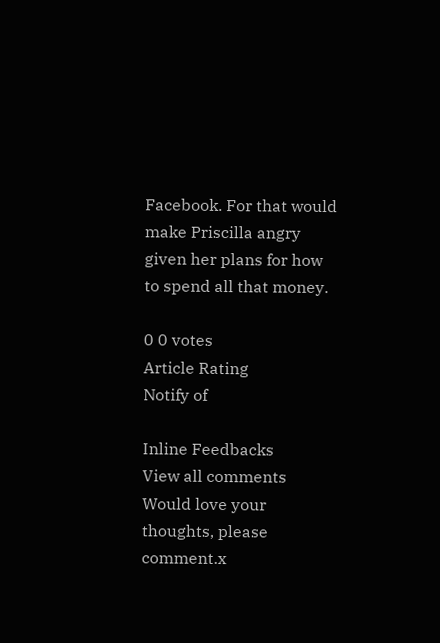Facebook. For that would make Priscilla angry given her plans for how to spend all that money.

0 0 votes
Article Rating
Notify of

Inline Feedbacks
View all comments
Would love your thoughts, please comment.x